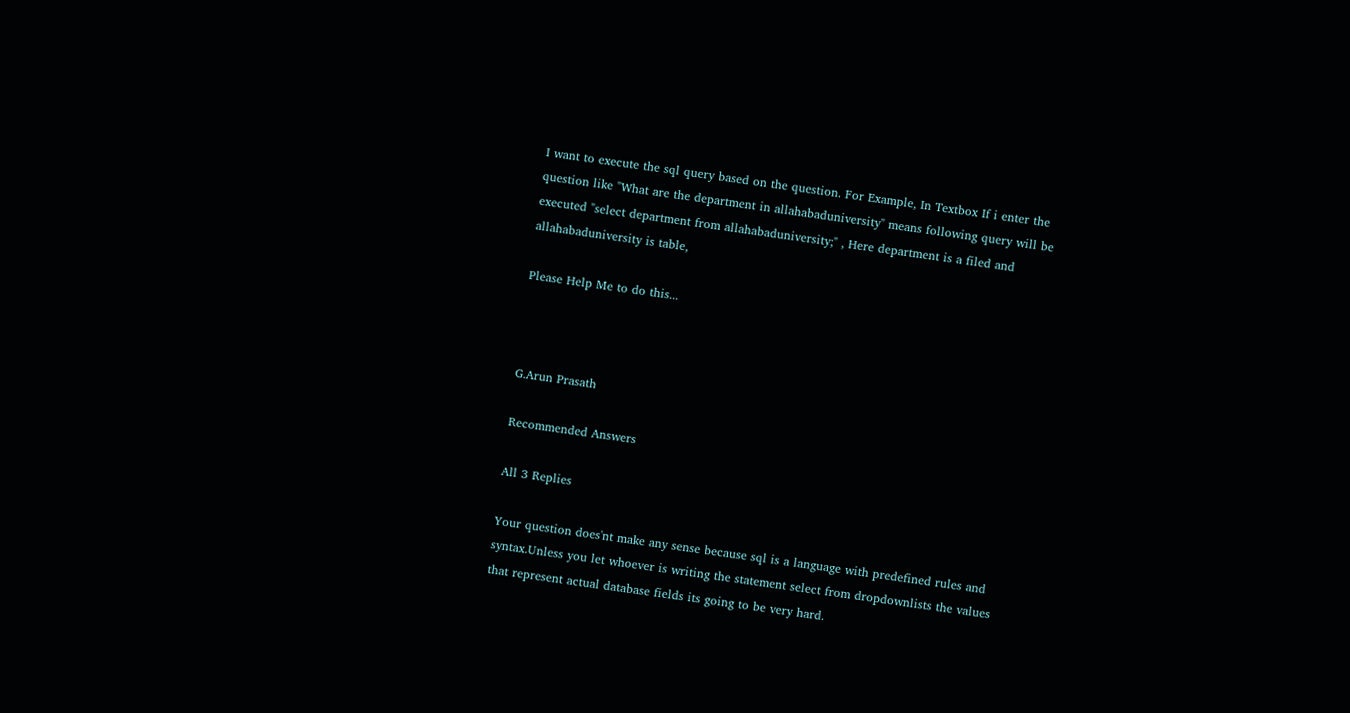I want to execute the sql query based on the question. For Example, In Textbox If i enter the question like "What are the department in allahabaduniversity" means following query will be executed "select department from allahabaduniversity;" , Here department is a filed and allahabaduniversity is table,

Please Help Me to do this...



G.Arun Prasath

Recommended Answers

All 3 Replies

Your question does'nt make any sense because sql is a language with predefined rules and syntax.Unless you let whoever is writing the statement select from dropdownlists the values that represent actual database fields its going to be very hard.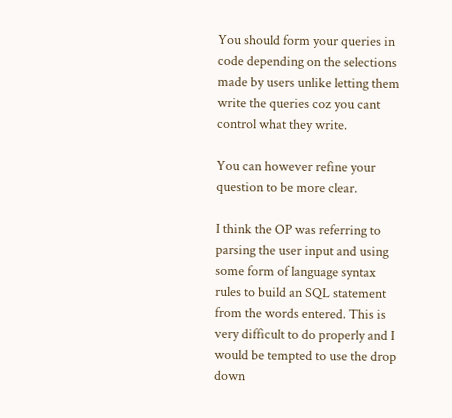You should form your queries in code depending on the selections made by users unlike letting them write the queries coz you cant control what they write.

You can however refine your question to be more clear.

I think the OP was referring to parsing the user input and using some form of language syntax rules to build an SQL statement from the words entered. This is very difficult to do properly and I would be tempted to use the drop down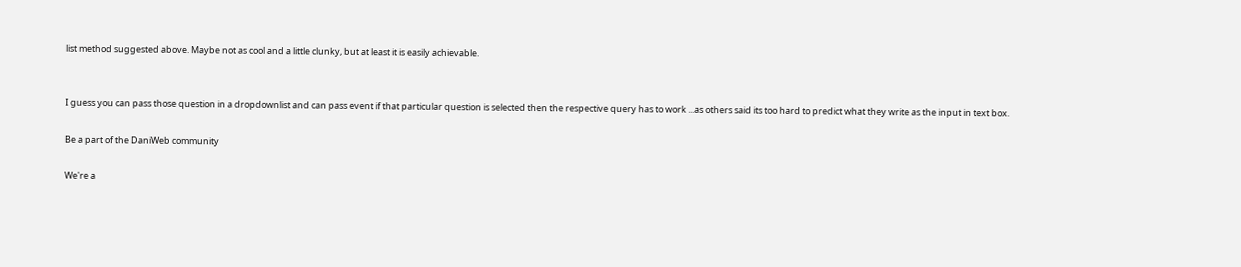list method suggested above. Maybe not as cool and a little clunky, but at least it is easily achievable.


I guess you can pass those question in a dropdownlist and can pass event if that particular question is selected then the respective query has to work ...as others said its too hard to predict what they write as the input in text box.

Be a part of the DaniWeb community

We're a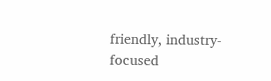friendly, industry-focused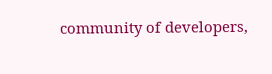community of developers,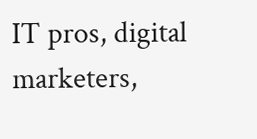IT pros, digital marketers,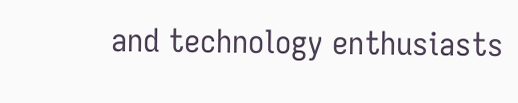and technology enthusiasts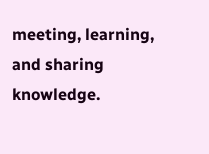meeting, learning, and sharing knowledge.